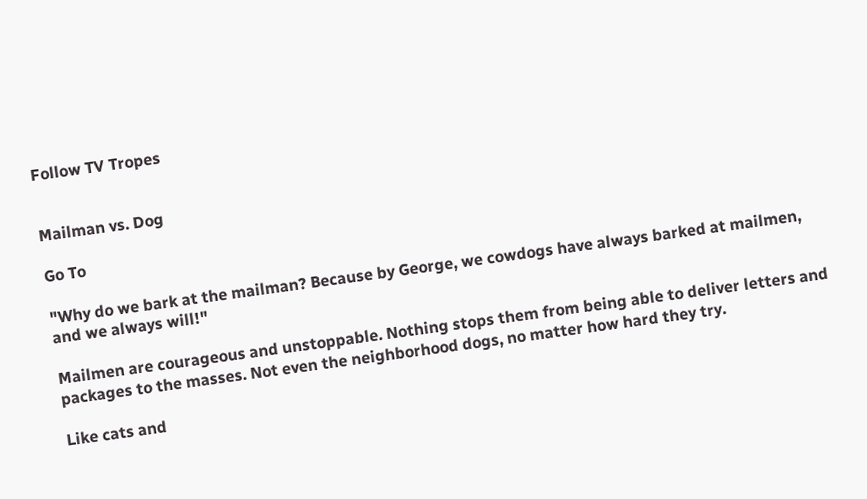Follow TV Tropes


Mailman vs. Dog

Go To

"Why do we bark at the mailman? Because by George, we cowdogs have always barked at mailmen, and we always will!"

Mailmen are courageous and unstoppable. Nothing stops them from being able to deliver letters and packages to the masses. Not even the neighborhood dogs, no matter how hard they try.

Like cats and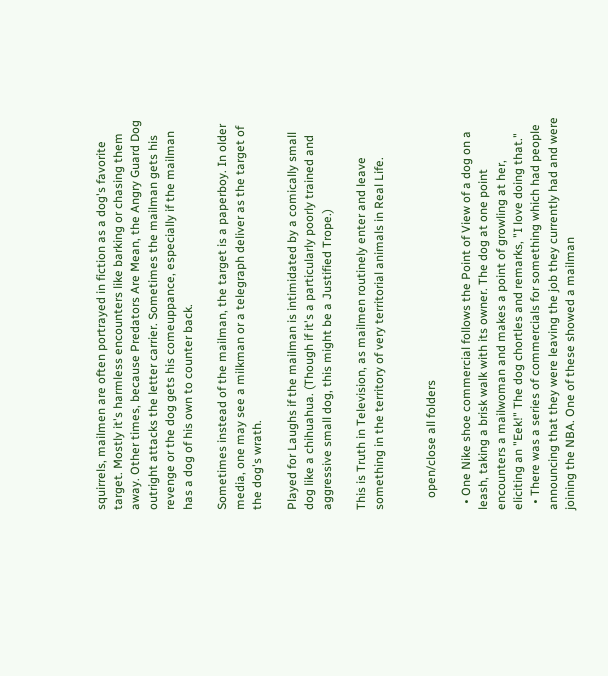squirrels, mailmen are often portrayed in fiction as a dog's favorite target. Mostly it's harmless encounters like barking or chasing them away. Other times, because Predators Are Mean, the Angry Guard Dog outright attacks the letter carrier. Sometimes the mailman gets his revenge or the dog gets his comeuppance, especially if the mailman has a dog of his own to counter back.

Sometimes instead of the mailman, the target is a paperboy. In older media, one may see a milkman or a telegraph deliver as the target of the dog's wrath.

Played for Laughs if the mailman is intimidated by a comically small dog like a chihuahua. (Though if it's a particularly poorly trained and aggressive small dog, this might be a Justified Trope.)

This is Truth in Television, as mailmen routinely enter and leave something in the territory of very territorial animals in Real Life.


    open/close all folders

  • One Nike shoe commercial follows the Point of View of a dog on a leash, taking a brisk walk with its owner. The dog at one point encounters a mailwoman and makes a point of growling at her, eliciting an "Eek!" The dog chortles and remarks, "I love doing that."
  • There was a series of commercials for something which had people announcing that they were leaving the job they currently had and were joining the NBA. One of these showed a mailman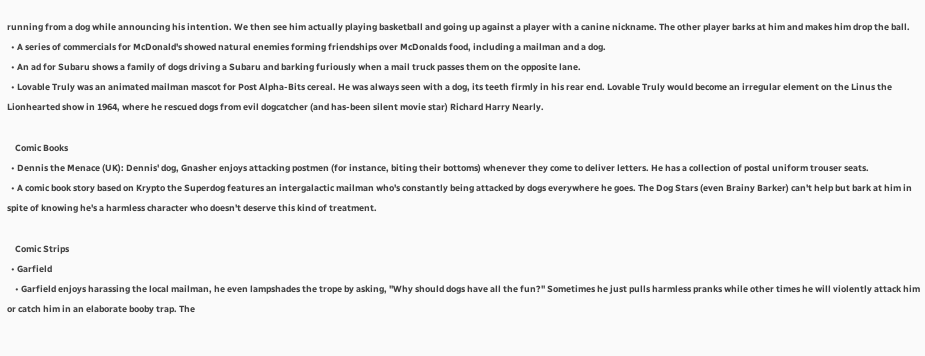running from a dog while announcing his intention. We then see him actually playing basketball and going up against a player with a canine nickname. The other player barks at him and makes him drop the ball.
  • A series of commercials for McDonald's showed natural enemies forming friendships over McDonalds food, including a mailman and a dog.
  • An ad for Subaru shows a family of dogs driving a Subaru and barking furiously when a mail truck passes them on the opposite lane.
  • Lovable Truly was an animated mailman mascot for Post Alpha-Bits cereal. He was always seen with a dog, its teeth firmly in his rear end. Lovable Truly would become an irregular element on the Linus the Lionhearted show in 1964, where he rescued dogs from evil dogcatcher (and has-been silent movie star) Richard Harry Nearly.

    Comic Books
  • Dennis the Menace (UK): Dennis' dog, Gnasher enjoys attacking postmen (for instance, biting their bottoms) whenever they come to deliver letters. He has a collection of postal uniform trouser seats.
  • A comic book story based on Krypto the Superdog features an intergalactic mailman who's constantly being attacked by dogs everywhere he goes. The Dog Stars (even Brainy Barker) can't help but bark at him in spite of knowing he's a harmless character who doesn't deserve this kind of treatment.

    Comic Strips
  • Garfield
    • Garfield enjoys harassing the local mailman, he even lampshades the trope by asking, "Why should dogs have all the fun?" Sometimes he just pulls harmless pranks while other times he will violently attack him or catch him in an elaborate booby trap. The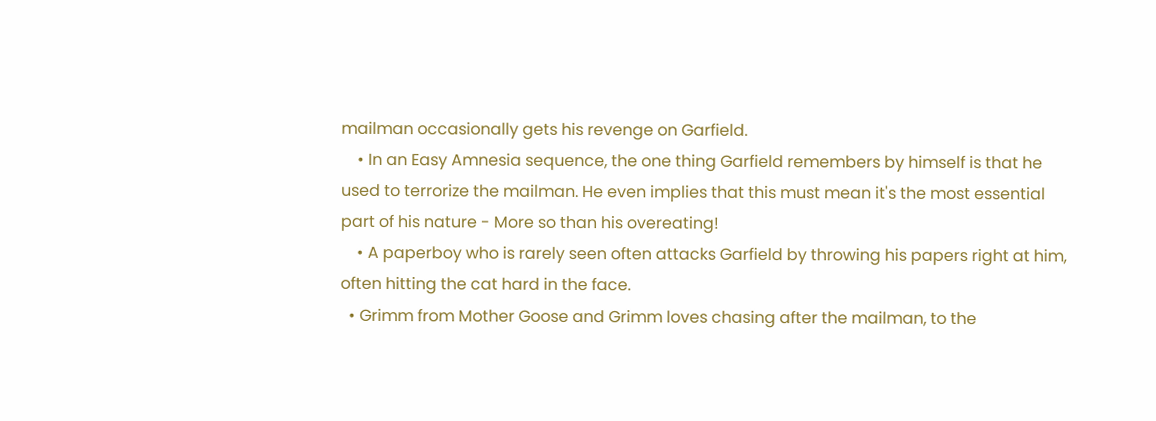mailman occasionally gets his revenge on Garfield.
    • In an Easy Amnesia sequence, the one thing Garfield remembers by himself is that he used to terrorize the mailman. He even implies that this must mean it's the most essential part of his nature - More so than his overeating!
    • A paperboy who is rarely seen often attacks Garfield by throwing his papers right at him, often hitting the cat hard in the face.
  • Grimm from Mother Goose and Grimm loves chasing after the mailman, to the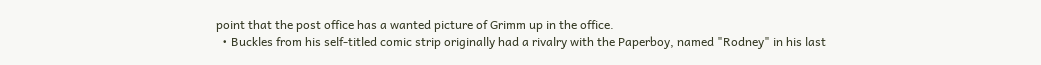point that the post office has a wanted picture of Grimm up in the office.
  • Buckles from his self-titled comic strip originally had a rivalry with the Paperboy, named "Rodney" in his last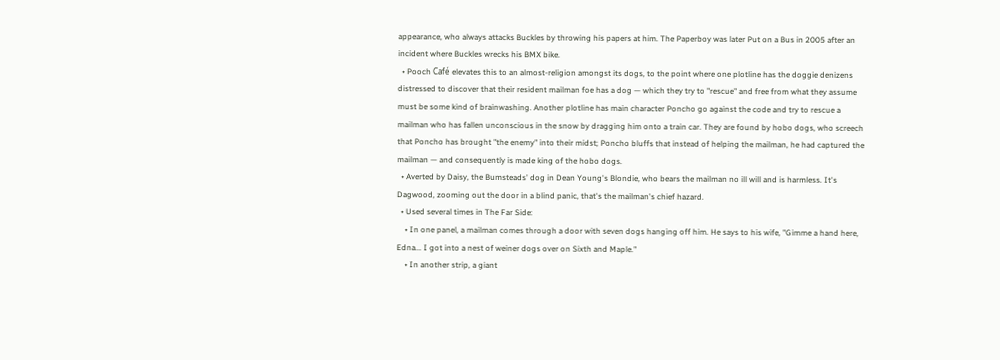appearance, who always attacks Buckles by throwing his papers at him. The Paperboy was later Put on a Bus in 2005 after an incident where Buckles wrecks his BMX bike.
  • Pooch Café elevates this to an almost-religion amongst its dogs, to the point where one plotline has the doggie denizens distressed to discover that their resident mailman foe has a dog — which they try to "rescue" and free from what they assume must be some kind of brainwashing. Another plotline has main character Poncho go against the code and try to rescue a mailman who has fallen unconscious in the snow by dragging him onto a train car. They are found by hobo dogs, who screech that Poncho has brought "the enemy" into their midst; Poncho bluffs that instead of helping the mailman, he had captured the mailman — and consequently is made king of the hobo dogs.
  • Averted by Daisy, the Bumsteads' dog in Dean Young's Blondie, who bears the mailman no ill will and is harmless. It's Dagwood, zooming out the door in a blind panic, that's the mailman's chief hazard.
  • Used several times in The Far Side:
    • In one panel, a mailman comes through a door with seven dogs hanging off him. He says to his wife, "Gimme a hand here, Edna... I got into a nest of weiner dogs over on Sixth and Maple."
    • In another strip, a giant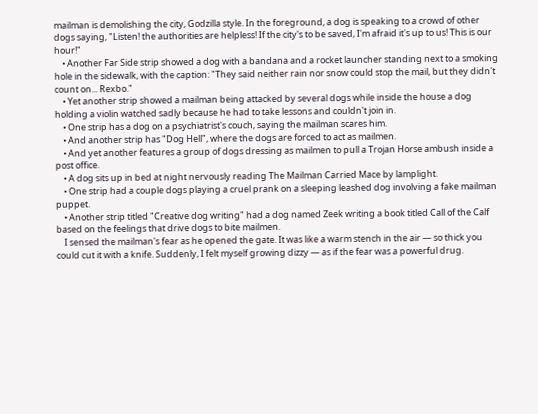mailman is demolishing the city, Godzilla style. In the foreground, a dog is speaking to a crowd of other dogs saying, "Listen! the authorities are helpless! If the city's to be saved, I'm afraid it's up to us! This is our hour!"
    • Another Far Side strip showed a dog with a bandana and a rocket launcher standing next to a smoking hole in the sidewalk, with the caption: "They said neither rain nor snow could stop the mail, but they didn't count on... Rexbo."
    • Yet another strip showed a mailman being attacked by several dogs while inside the house a dog holding a violin watched sadly because he had to take lessons and couldn't join in.
    • One strip has a dog on a psychiatrist's couch, saying the mailman scares him.
    • And another strip has "Dog Hell", where the dogs are forced to act as mailmen.
    • And yet another features a group of dogs dressing as mailmen to pull a Trojan Horse ambush inside a post office.
    • A dog sits up in bed at night nervously reading The Mailman Carried Mace by lamplight.
    • One strip had a couple dogs playing a cruel prank on a sleeping leashed dog involving a fake mailman puppet.
    • Another strip titled "Creative dog writing" had a dog named Zeek writing a book titled Call of the Calf based on the feelings that drive dogs to bite mailmen.
    I sensed the mailman's fear as he opened the gate. It was like a warm stench in the air — so thick you could cut it with a knife. Suddenly, I felt myself growing dizzy — as if the fear was a powerful drug.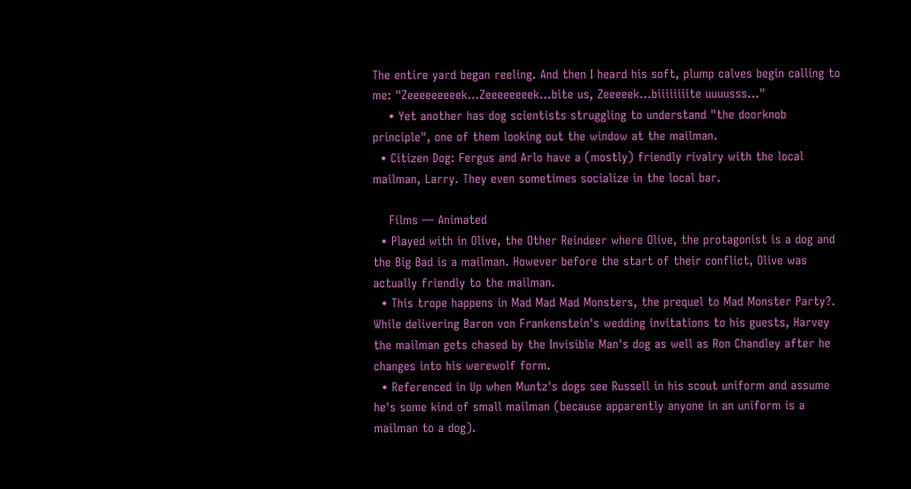The entire yard began reeling. And then I heard his soft, plump calves begin calling to me: "Zeeeeeeeeek...Zeeeeeeeek...bite us, Zeeeeek...biiiiiiiite uuuusss..."
    • Yet another has dog scientists struggling to understand "the doorknob principle", one of them looking out the window at the mailman.
  • Citizen Dog: Fergus and Arlo have a (mostly) friendly rivalry with the local mailman, Larry. They even sometimes socialize in the local bar.

    Films — Animated
  • Played with in Olive, the Other Reindeer where Olive, the protagonist is a dog and the Big Bad is a mailman. However before the start of their conflict, Olive was actually friendly to the mailman.
  • This trope happens in Mad Mad Mad Monsters, the prequel to Mad Monster Party?. While delivering Baron von Frankenstein's wedding invitations to his guests, Harvey the mailman gets chased by the Invisible Man's dog as well as Ron Chandley after he changes into his werewolf form.
  • Referenced in Up when Muntz's dogs see Russell in his scout uniform and assume he's some kind of small mailman (because apparently anyone in an uniform is a mailman to a dog).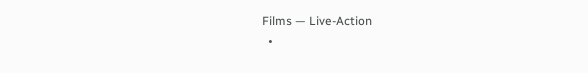Films — Live-Action
  •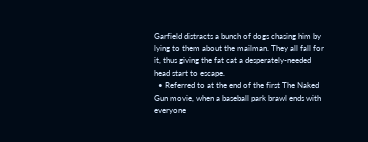Garfield distracts a bunch of dogs chasing him by lying to them about the mailman. They all fall for it, thus giving the fat cat a desperately-needed head start to escape.
  • Referred to at the end of the first The Naked Gun movie, when a baseball park brawl ends with everyone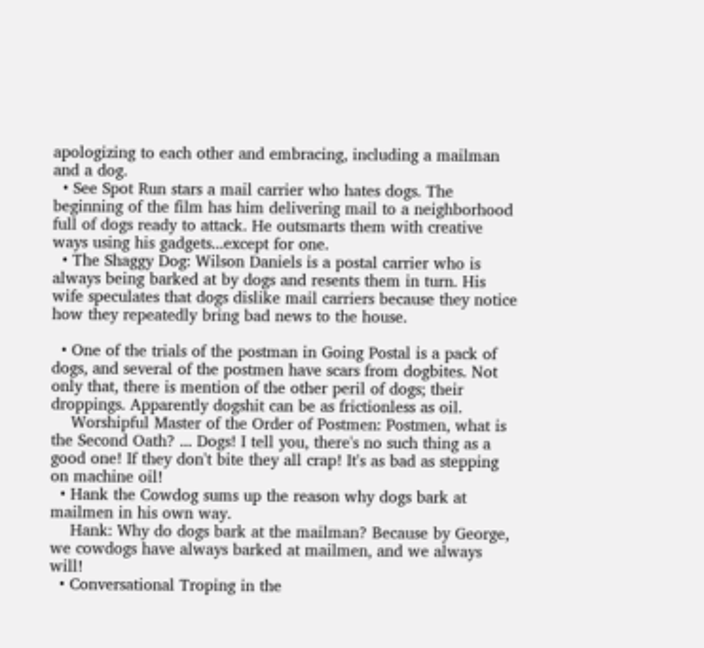apologizing to each other and embracing, including a mailman and a dog.
  • See Spot Run stars a mail carrier who hates dogs. The beginning of the film has him delivering mail to a neighborhood full of dogs ready to attack. He outsmarts them with creative ways using his gadgets...except for one.
  • The Shaggy Dog: Wilson Daniels is a postal carrier who is always being barked at by dogs and resents them in turn. His wife speculates that dogs dislike mail carriers because they notice how they repeatedly bring bad news to the house.

  • One of the trials of the postman in Going Postal is a pack of dogs, and several of the postmen have scars from dogbites. Not only that, there is mention of the other peril of dogs; their droppings. Apparently dogshit can be as frictionless as oil.
    Worshipful Master of the Order of Postmen: Postmen, what is the Second Oath? ... Dogs! I tell you, there's no such thing as a good one! If they don't bite they all crap! It's as bad as stepping on machine oil!
  • Hank the Cowdog sums up the reason why dogs bark at mailmen in his own way.
    Hank: Why do dogs bark at the mailman? Because by George, we cowdogs have always barked at mailmen, and we always will!
  • Conversational Troping in the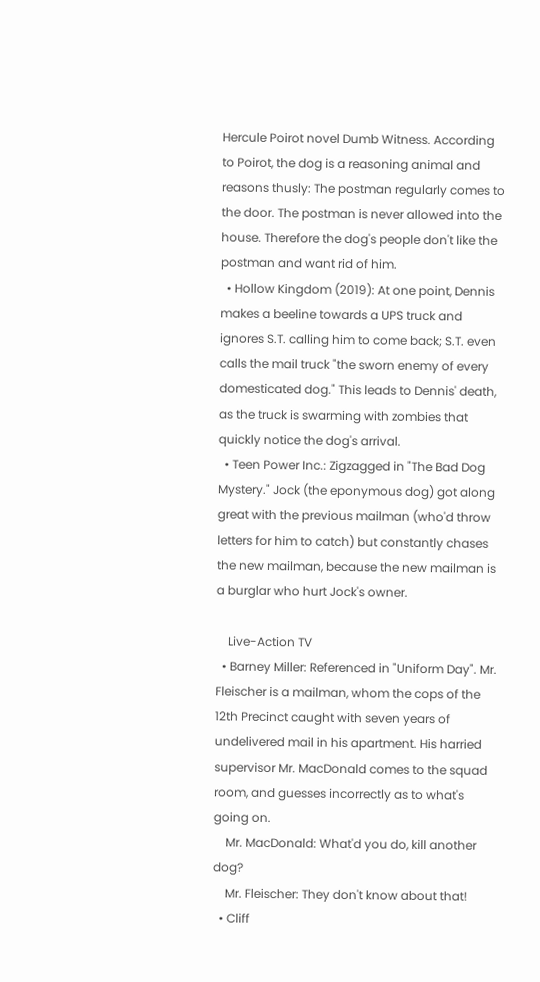Hercule Poirot novel Dumb Witness. According to Poirot, the dog is a reasoning animal and reasons thusly: The postman regularly comes to the door. The postman is never allowed into the house. Therefore the dog's people don't like the postman and want rid of him.
  • Hollow Kingdom (2019): At one point, Dennis makes a beeline towards a UPS truck and ignores S.T. calling him to come back; S.T. even calls the mail truck "the sworn enemy of every domesticated dog." This leads to Dennis' death, as the truck is swarming with zombies that quickly notice the dog's arrival.
  • Teen Power Inc.: Zigzagged in "The Bad Dog Mystery." Jock (the eponymous dog) got along great with the previous mailman (who'd throw letters for him to catch) but constantly chases the new mailman, because the new mailman is a burglar who hurt Jock's owner.

    Live-Action TV
  • Barney Miller: Referenced in "Uniform Day". Mr. Fleischer is a mailman, whom the cops of the 12th Precinct caught with seven years of undelivered mail in his apartment. His harried supervisor Mr. MacDonald comes to the squad room, and guesses incorrectly as to what's going on.
    Mr. MacDonald: What'd you do, kill another dog?
    Mr. Fleischer: They don't know about that!
  • Cliff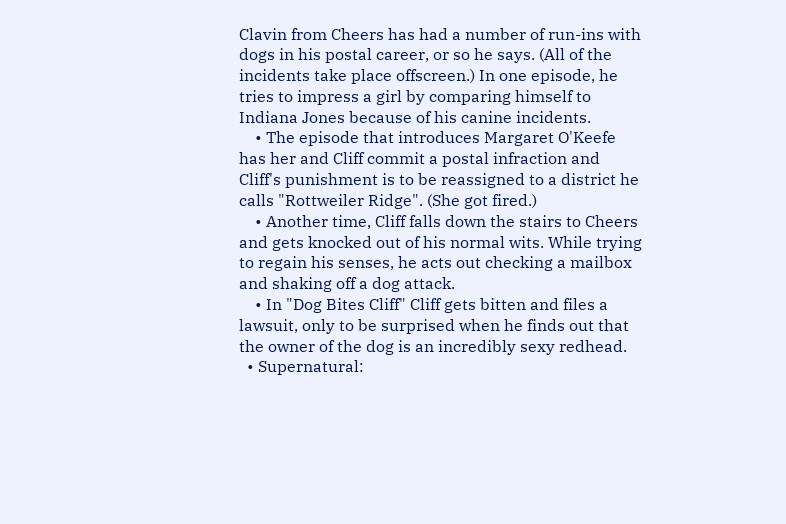Clavin from Cheers has had a number of run-ins with dogs in his postal career, or so he says. (All of the incidents take place offscreen.) In one episode, he tries to impress a girl by comparing himself to Indiana Jones because of his canine incidents.
    • The episode that introduces Margaret O'Keefe has her and Cliff commit a postal infraction and Cliff's punishment is to be reassigned to a district he calls "Rottweiler Ridge". (She got fired.)
    • Another time, Cliff falls down the stairs to Cheers and gets knocked out of his normal wits. While trying to regain his senses, he acts out checking a mailbox and shaking off a dog attack.
    • In "Dog Bites Cliff" Cliff gets bitten and files a lawsuit, only to be surprised when he finds out that the owner of the dog is an incredibly sexy redhead.
  • Supernatural: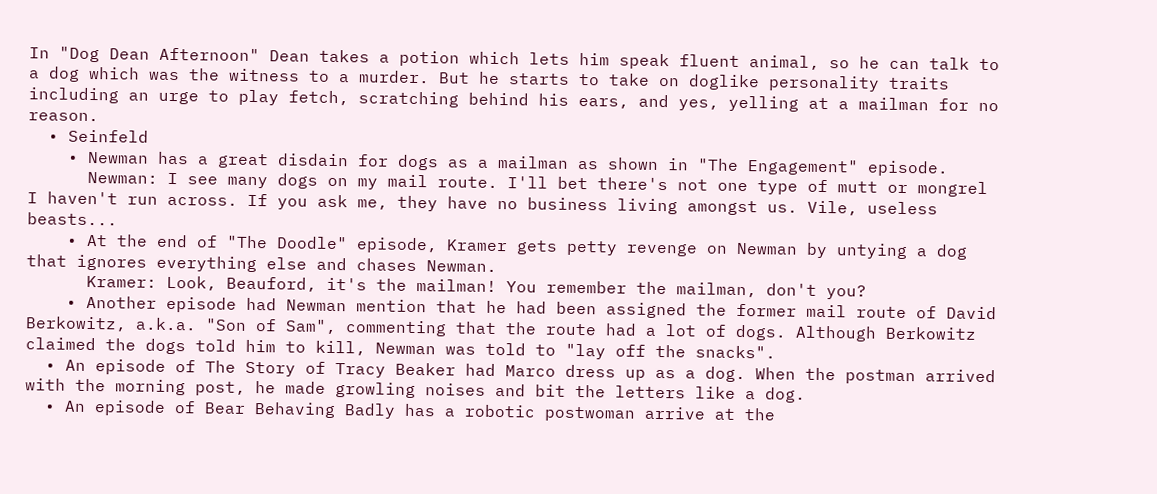In "Dog Dean Afternoon" Dean takes a potion which lets him speak fluent animal, so he can talk to a dog which was the witness to a murder. But he starts to take on doglike personality traits including an urge to play fetch, scratching behind his ears, and yes, yelling at a mailman for no reason.
  • Seinfeld
    • Newman has a great disdain for dogs as a mailman as shown in "The Engagement" episode.
      Newman: I see many dogs on my mail route. I'll bet there's not one type of mutt or mongrel I haven't run across. If you ask me, they have no business living amongst us. Vile, useless beasts...
    • At the end of "The Doodle" episode, Kramer gets petty revenge on Newman by untying a dog that ignores everything else and chases Newman.
      Kramer: Look, Beauford, it's the mailman! You remember the mailman, don't you?
    • Another episode had Newman mention that he had been assigned the former mail route of David Berkowitz, a.k.a. "Son of Sam", commenting that the route had a lot of dogs. Although Berkowitz claimed the dogs told him to kill, Newman was told to "lay off the snacks".
  • An episode of The Story of Tracy Beaker had Marco dress up as a dog. When the postman arrived with the morning post, he made growling noises and bit the letters like a dog.
  • An episode of Bear Behaving Badly has a robotic postwoman arrive at the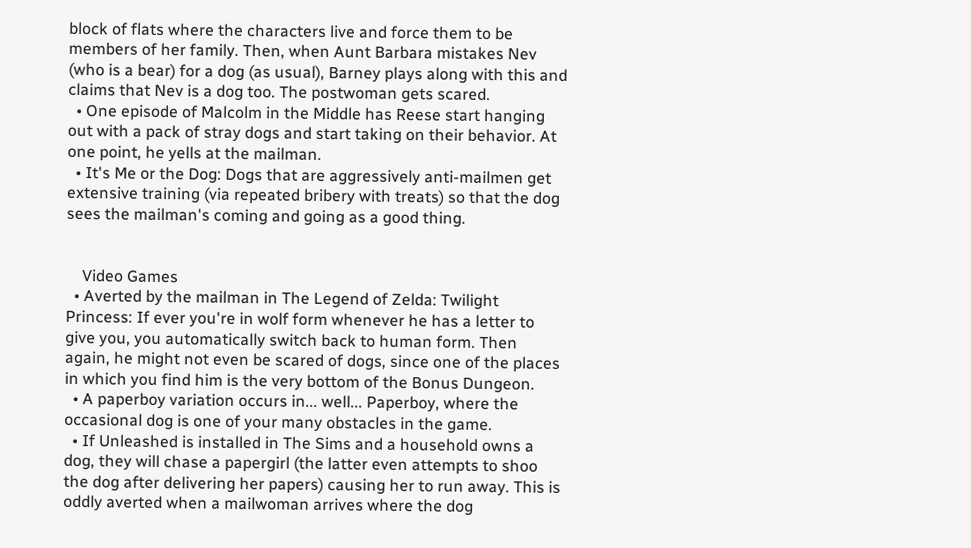block of flats where the characters live and force them to be members of her family. Then, when Aunt Barbara mistakes Nev (who is a bear) for a dog (as usual), Barney plays along with this and claims that Nev is a dog too. The postwoman gets scared.
  • One episode of Malcolm in the Middle has Reese start hanging out with a pack of stray dogs and start taking on their behavior. At one point, he yells at the mailman.
  • It's Me or the Dog: Dogs that are aggressively anti-mailmen get extensive training (via repeated bribery with treats) so that the dog sees the mailman's coming and going as a good thing.


    Video Games
  • Averted by the mailman in The Legend of Zelda: Twilight Princess: If ever you're in wolf form whenever he has a letter to give you, you automatically switch back to human form. Then again, he might not even be scared of dogs, since one of the places in which you find him is the very bottom of the Bonus Dungeon.
  • A paperboy variation occurs in... well... Paperboy, where the occasional dog is one of your many obstacles in the game.
  • If Unleashed is installed in The Sims and a household owns a dog, they will chase a papergirl (the latter even attempts to shoo the dog after delivering her papers) causing her to run away. This is oddly averted when a mailwoman arrives where the dog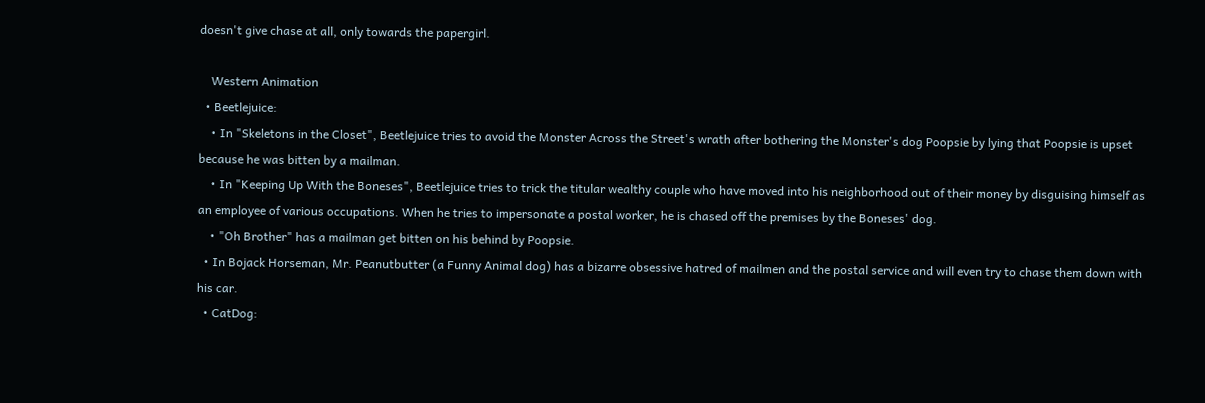doesn't give chase at all, only towards the papergirl.

    Western Animation
  • Beetlejuice:
    • In "Skeletons in the Closet", Beetlejuice tries to avoid the Monster Across the Street's wrath after bothering the Monster's dog Poopsie by lying that Poopsie is upset because he was bitten by a mailman.
    • In "Keeping Up With the Boneses", Beetlejuice tries to trick the titular wealthy couple who have moved into his neighborhood out of their money by disguising himself as an employee of various occupations. When he tries to impersonate a postal worker, he is chased off the premises by the Boneses' dog.
    • "Oh Brother" has a mailman get bitten on his behind by Poopsie.
  • In Bojack Horseman, Mr. Peanutbutter (a Funny Animal dog) has a bizarre obsessive hatred of mailmen and the postal service and will even try to chase them down with his car.
  • CatDog: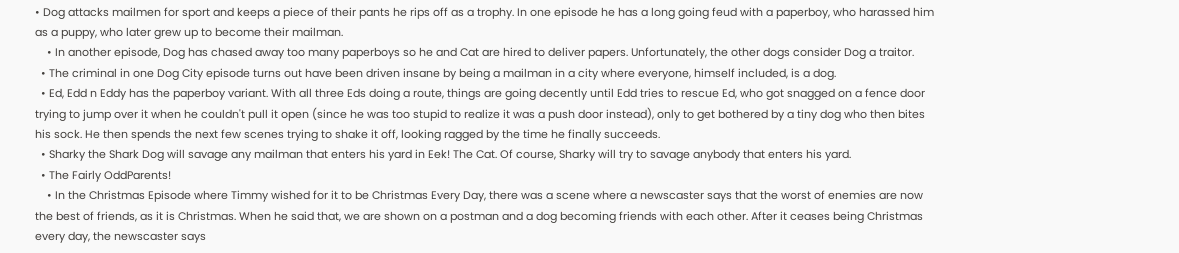• Dog attacks mailmen for sport and keeps a piece of their pants he rips off as a trophy. In one episode he has a long going feud with a paperboy, who harassed him as a puppy, who later grew up to become their mailman.
    • In another episode, Dog has chased away too many paperboys so he and Cat are hired to deliver papers. Unfortunately, the other dogs consider Dog a traitor.
  • The criminal in one Dog City episode turns out have been driven insane by being a mailman in a city where everyone, himself included, is a dog.
  • Ed, Edd n Eddy has the paperboy variant. With all three Eds doing a route, things are going decently until Edd tries to rescue Ed, who got snagged on a fence door trying to jump over it when he couldn't pull it open (since he was too stupid to realize it was a push door instead), only to get bothered by a tiny dog who then bites his sock. He then spends the next few scenes trying to shake it off, looking ragged by the time he finally succeeds.
  • Sharky the Shark Dog will savage any mailman that enters his yard in Eek! The Cat. Of course, Sharky will try to savage anybody that enters his yard.
  • The Fairly OddParents!
    • In the Christmas Episode where Timmy wished for it to be Christmas Every Day, there was a scene where a newscaster says that the worst of enemies are now the best of friends, as it is Christmas. When he said that, we are shown on a postman and a dog becoming friends with each other. After it ceases being Christmas every day, the newscaster says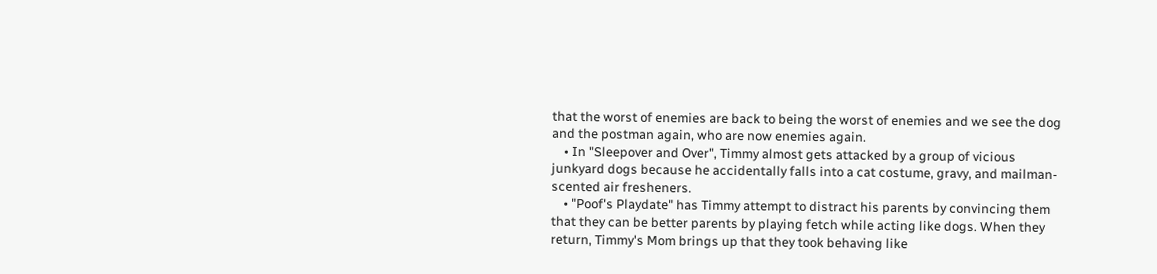that the worst of enemies are back to being the worst of enemies and we see the dog and the postman again, who are now enemies again.
    • In "Sleepover and Over", Timmy almost gets attacked by a group of vicious junkyard dogs because he accidentally falls into a cat costume, gravy, and mailman-scented air fresheners.
    • "Poof's Playdate" has Timmy attempt to distract his parents by convincing them that they can be better parents by playing fetch while acting like dogs. When they return, Timmy's Mom brings up that they took behaving like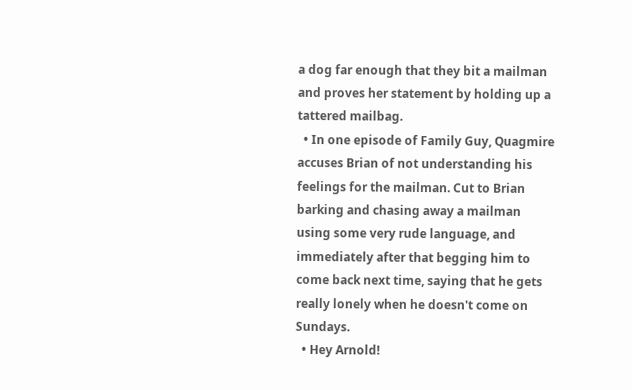a dog far enough that they bit a mailman and proves her statement by holding up a tattered mailbag.
  • In one episode of Family Guy, Quagmire accuses Brian of not understanding his feelings for the mailman. Cut to Brian barking and chasing away a mailman using some very rude language, and immediately after that begging him to come back next time, saying that he gets really lonely when he doesn't come on Sundays.
  • Hey Arnold!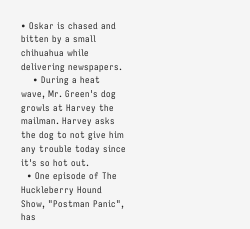• Oskar is chased and bitten by a small chihuahua while delivering newspapers.
    • During a heat wave, Mr. Green's dog growls at Harvey the mailman. Harvey asks the dog to not give him any trouble today since it's so hot out.
  • One episode of The Huckleberry Hound Show, "Postman Panic", has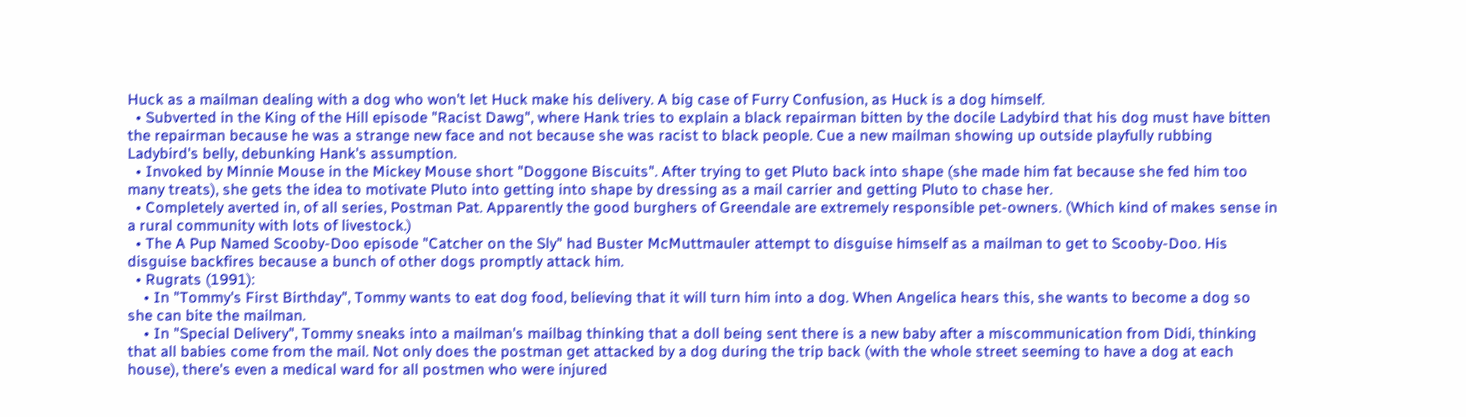Huck as a mailman dealing with a dog who won't let Huck make his delivery. A big case of Furry Confusion, as Huck is a dog himself.
  • Subverted in the King of the Hill episode "Racist Dawg", where Hank tries to explain a black repairman bitten by the docile Ladybird that his dog must have bitten the repairman because he was a strange new face and not because she was racist to black people. Cue a new mailman showing up outside playfully rubbing Ladybird's belly, debunking Hank's assumption.
  • Invoked by Minnie Mouse in the Mickey Mouse short "Doggone Biscuits". After trying to get Pluto back into shape (she made him fat because she fed him too many treats), she gets the idea to motivate Pluto into getting into shape by dressing as a mail carrier and getting Pluto to chase her.
  • Completely averted in, of all series, Postman Pat. Apparently the good burghers of Greendale are extremely responsible pet-owners. (Which kind of makes sense in a rural community with lots of livestock.)
  • The A Pup Named Scooby-Doo episode "Catcher on the Sly" had Buster McMuttmauler attempt to disguise himself as a mailman to get to Scooby-Doo. His disguise backfires because a bunch of other dogs promptly attack him.
  • Rugrats (1991):
    • In "Tommy's First Birthday", Tommy wants to eat dog food, believing that it will turn him into a dog. When Angelica hears this, she wants to become a dog so she can bite the mailman.
    • In "Special Delivery", Tommy sneaks into a mailman's mailbag thinking that a doll being sent there is a new baby after a miscommunication from Didi, thinking that all babies come from the mail. Not only does the postman get attacked by a dog during the trip back (with the whole street seeming to have a dog at each house), there's even a medical ward for all postmen who were injured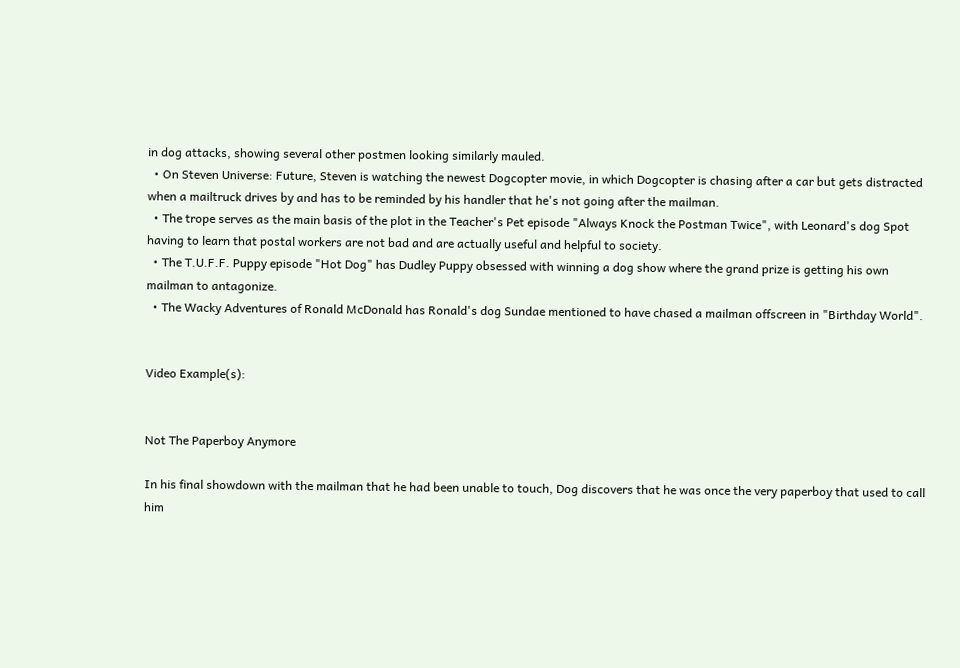in dog attacks, showing several other postmen looking similarly mauled.
  • On Steven Universe: Future, Steven is watching the newest Dogcopter movie, in which Dogcopter is chasing after a car but gets distracted when a mailtruck drives by and has to be reminded by his handler that he's not going after the mailman.
  • The trope serves as the main basis of the plot in the Teacher's Pet episode "Always Knock the Postman Twice", with Leonard's dog Spot having to learn that postal workers are not bad and are actually useful and helpful to society.
  • The T.U.F.F. Puppy episode "Hot Dog" has Dudley Puppy obsessed with winning a dog show where the grand prize is getting his own mailman to antagonize.
  • The Wacky Adventures of Ronald McDonald has Ronald's dog Sundae mentioned to have chased a mailman offscreen in "Birthday World".


Video Example(s):


Not The Paperboy Anymore

In his final showdown with the mailman that he had been unable to touch, Dog discovers that he was once the very paperboy that used to call him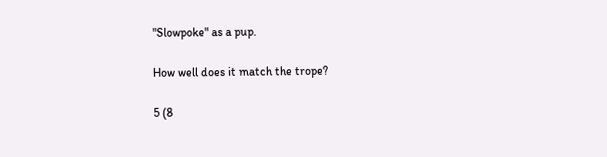"Slowpoke" as a pup.

How well does it match the trope?

5 (8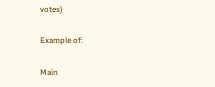votes)

Example of:

Main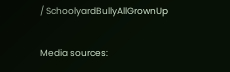/ SchoolyardBullyAllGrownUp

Media sources: